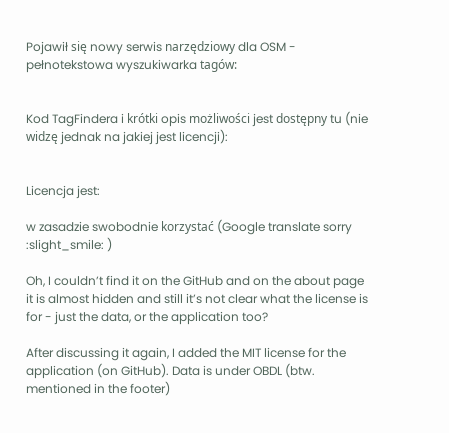Pojawił się nowy serwis narzędziowy dla OSM - pełnotekstowa wyszukiwarka tagów:


Kod TagFindera i krótki opis możliwości jest dostępny tu (nie widzę jednak na jakiej jest licencji):


Licencja jest:

w zasadzie swobodnie korzystać (Google translate sorry :slight_smile: )

Oh, I couldn’t find it on the GitHub and on the about page it is almost hidden and still it’s not clear what the license is for - just the data, or the application too?

After discussing it again, I added the MIT license for the application (on GitHub). Data is under OBDL (btw. mentioned in the footer)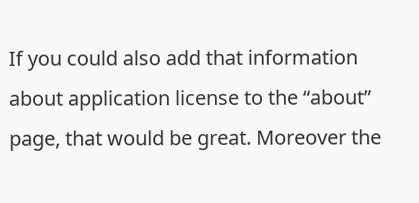If you could also add that information about application license to the “about” page, that would be great. Moreover the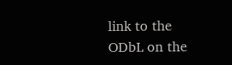link to the ODbL on the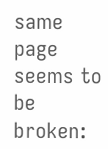same page seems to be broken: